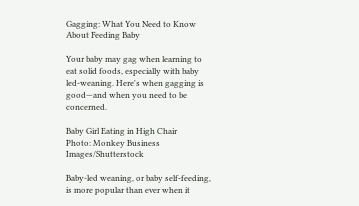Gagging: What You Need to Know About Feeding Baby

Your baby may gag when learning to eat solid foods, especially with baby led-weaning. Here's when gagging is good—and when you need to be concerned.

Baby Girl Eating in High Chair
Photo: Monkey Business Images/Shutterstock

Baby-led weaning, or baby self-feeding, is more popular than ever when it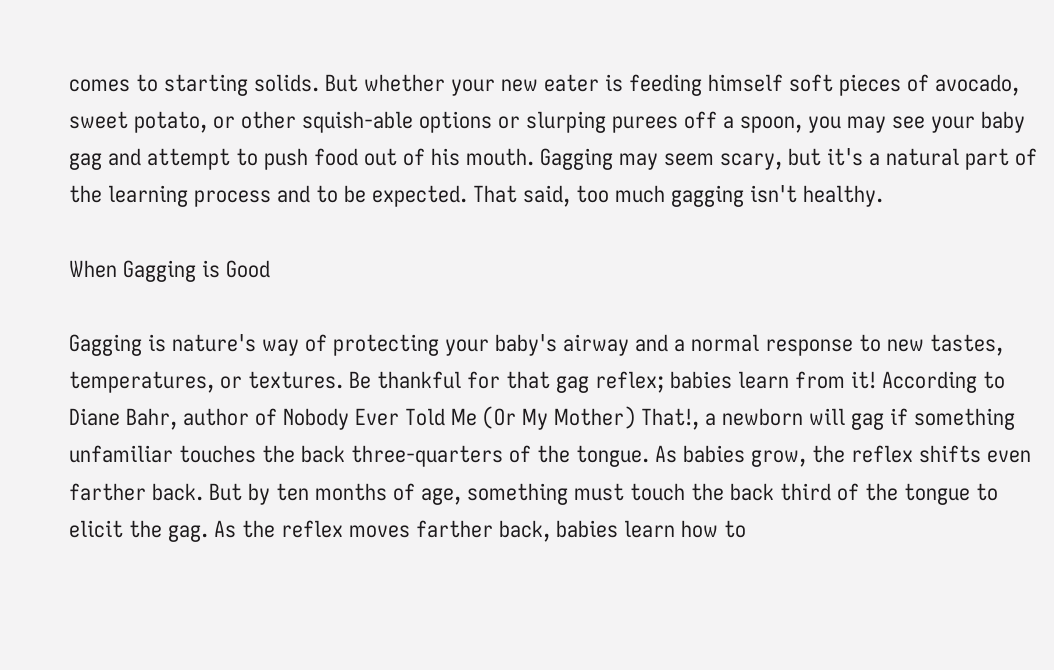comes to starting solids. But whether your new eater is feeding himself soft pieces of avocado, sweet potato, or other squish-able options or slurping purees off a spoon, you may see your baby gag and attempt to push food out of his mouth. Gagging may seem scary, but it's a natural part of the learning process and to be expected. That said, too much gagging isn't healthy.

When Gagging is Good

Gagging is nature's way of protecting your baby's airway and a normal response to new tastes, temperatures, or textures. Be thankful for that gag reflex; babies learn from it! According to Diane Bahr, author of Nobody Ever Told Me (Or My Mother) That!, a newborn will gag if something unfamiliar touches the back three-quarters of the tongue. As babies grow, the reflex shifts even farther back. But by ten months of age, something must touch the back third of the tongue to elicit the gag. As the reflex moves farther back, babies learn how to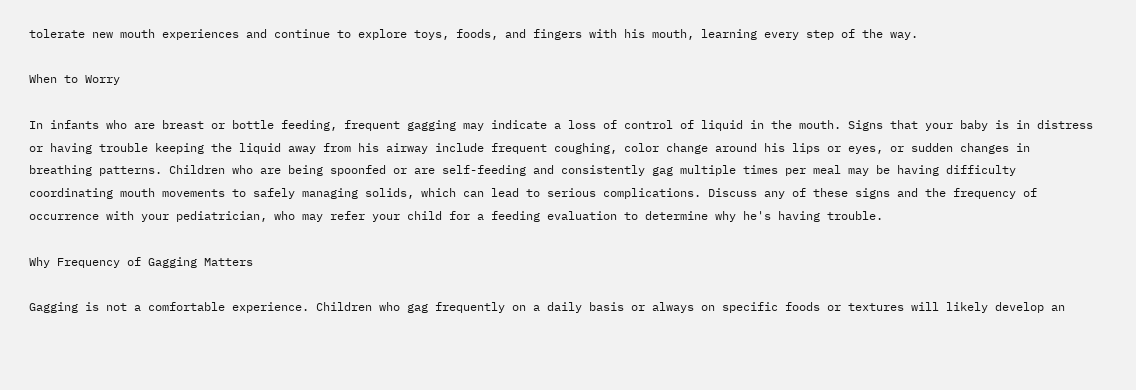tolerate new mouth experiences and continue to explore toys, foods, and fingers with his mouth, learning every step of the way.

When to Worry

In infants who are breast or bottle feeding, frequent gagging may indicate a loss of control of liquid in the mouth. Signs that your baby is in distress or having trouble keeping the liquid away from his airway include frequent coughing, color change around his lips or eyes, or sudden changes in breathing patterns. Children who are being spoonfed or are self-feeding and consistently gag multiple times per meal may be having difficulty coordinating mouth movements to safely managing solids, which can lead to serious complications. Discuss any of these signs and the frequency of occurrence with your pediatrician, who may refer your child for a feeding evaluation to determine why he's having trouble.

Why Frequency of Gagging Matters

Gagging is not a comfortable experience. Children who gag frequently on a daily basis or always on specific foods or textures will likely develop an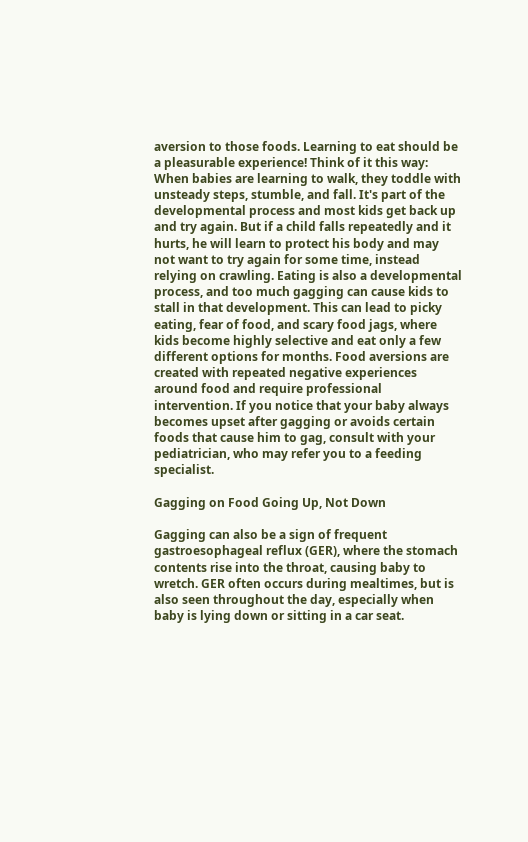aversion to those foods. Learning to eat should be a pleasurable experience! Think of it this way: When babies are learning to walk, they toddle with unsteady steps, stumble, and fall. It's part of the developmental process and most kids get back up and try again. But if a child falls repeatedly and it hurts, he will learn to protect his body and may not want to try again for some time, instead relying on crawling. Eating is also a developmental process, and too much gagging can cause kids to stall in that development. This can lead to picky eating, fear of food, and scary food jags, where kids become highly selective and eat only a few different options for months. Food aversions are created with repeated negative experiences around food and require professional intervention. If you notice that your baby always becomes upset after gagging or avoids certain foods that cause him to gag, consult with your pediatrician, who may refer you to a feeding specialist.

Gagging on Food Going Up, Not Down

Gagging can also be a sign of frequent gastroesophageal reflux (GER), where the stomach contents rise into the throat, causing baby to wretch. GER often occurs during mealtimes, but is also seen throughout the day, especially when baby is lying down or sitting in a car seat.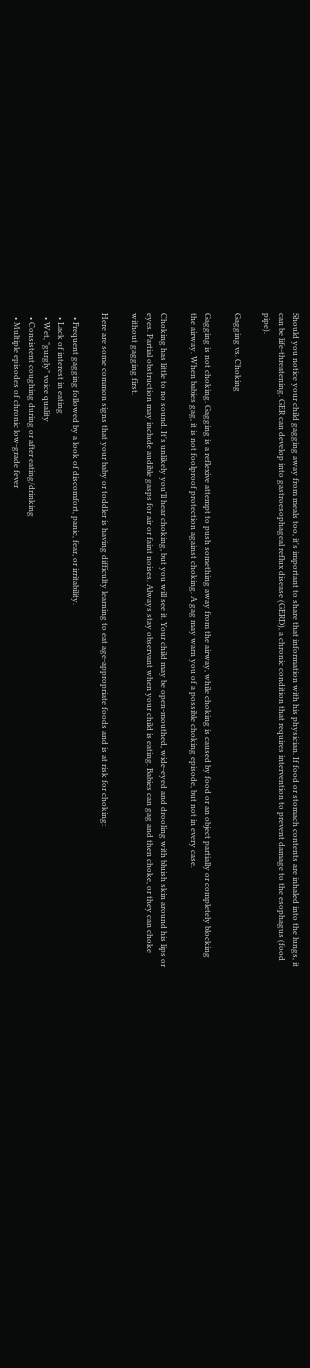Should you notice your child gagging away from meals too, it's important to share that information with his physician. If food or stomach contents are inhaled into the lungs, it can be life-threatening. GER can develop into gastroesophageal reflux disease (GERD), a chronic condition that requires intervention to prevent damage to the esophagus (food pipe).

Gagging vs. Choking

Gagging is not choking. Gagging is a reflexive attempt to push something away from the airway, while choking is caused by food or an object partially or completely blocking the airway. When babies gag, it is not foolproof protection against choking. A gag may warn you of a possible choking episode, but not in every case.

Choking has little to no sound. It's unlikely you'll hear choking, but you will see it. Your child may be open-mouthed, wide-eyed and drooling with bluish skin around his lips or eyes. Partial obstruction may include audible gasps for air or faint noises. Always stay observant when your child is eating. Babies can gag and then choke, or they can choke without gagging first.

Here are some common signs that your baby or toddler is having difficulty learning to eat age-appropriate foods and is at risk for choking:

  • Frequent gagging followed by a look of discomfort, panic, fear, or irritability.
  • Lack of interest in eating
  • Wet, "gurgly" voice quality
  • Consistent coughing during or after eating/drinking
  • Multiple episodes of chronic low-grade fever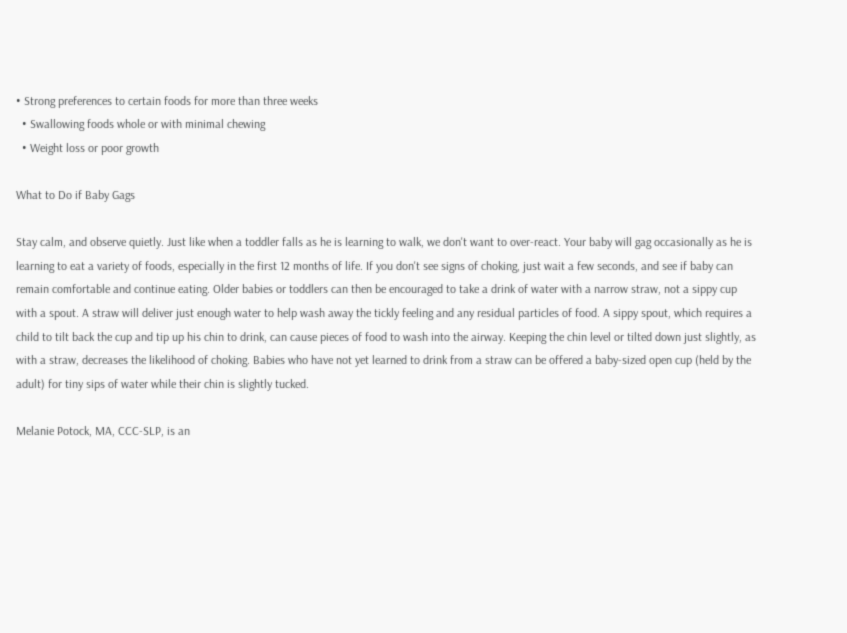• Strong preferences to certain foods for more than three weeks
  • Swallowing foods whole or with minimal chewing
  • Weight loss or poor growth

What to Do if Baby Gags

Stay calm, and observe quietly. Just like when a toddler falls as he is learning to walk, we don't want to over-react. Your baby will gag occasionally as he is learning to eat a variety of foods, especially in the first 12 months of life. If you don't see signs of choking, just wait a few seconds, and see if baby can remain comfortable and continue eating. Older babies or toddlers can then be encouraged to take a drink of water with a narrow straw, not a sippy cup with a spout. A straw will deliver just enough water to help wash away the tickly feeling and any residual particles of food. A sippy spout, which requires a child to tilt back the cup and tip up his chin to drink, can cause pieces of food to wash into the airway. Keeping the chin level or tilted down just slightly, as with a straw, decreases the likelihood of choking. Babies who have not yet learned to drink from a straw can be offered a baby-sized open cup (held by the adult) for tiny sips of water while their chin is slightly tucked.

Melanie Potock, MA, CCC-SLP, is an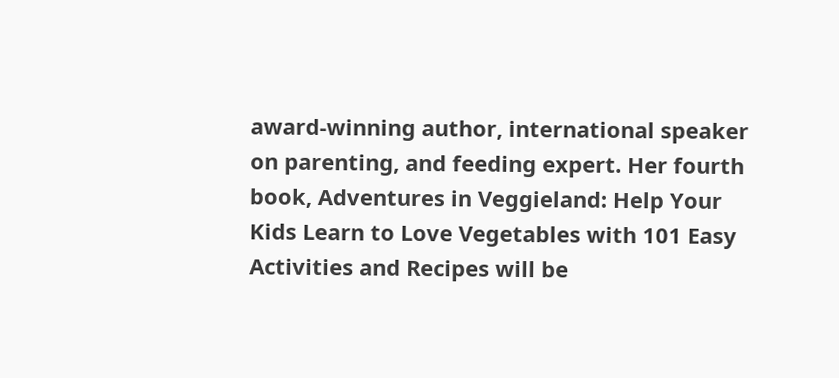award-winning author, international speaker on parenting, and feeding expert. Her fourth book, Adventures in Veggieland: Help Your Kids Learn to Love Vegetables with 101 Easy Activities and Recipes will be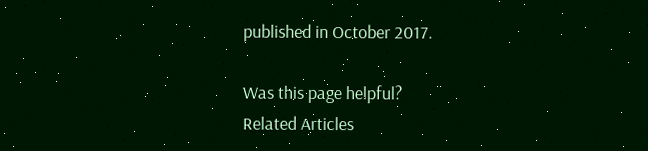published in October 2017.

Was this page helpful?
Related Articles